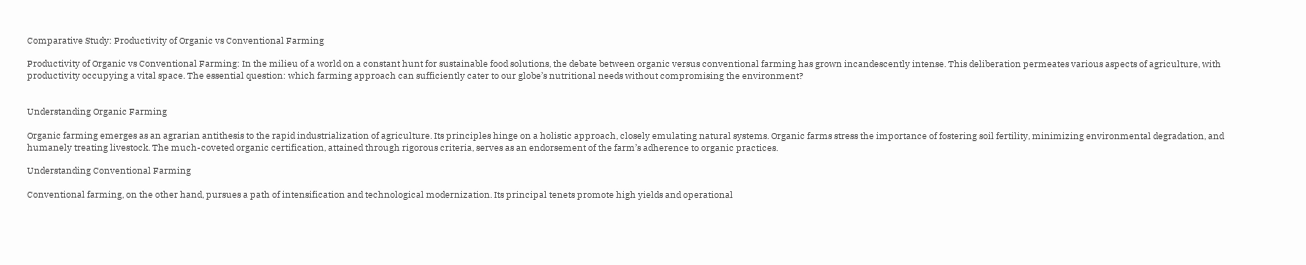Comparative Study: Productivity of Organic vs Conventional Farming

Productivity of Organic vs Conventional Farming: In the milieu of a world on a constant hunt for sustainable food solutions, the debate between organic versus conventional farming has grown incandescently intense. This deliberation permeates various aspects of agriculture, with productivity occupying a vital space. The essential question: which farming approach can sufficiently cater to our globe’s nutritional needs without compromising the environment?


Understanding Organic Farming

Organic farming emerges as an agrarian antithesis to the rapid industrialization of agriculture. Its principles hinge on a holistic approach, closely emulating natural systems. Organic farms stress the importance of fostering soil fertility, minimizing environmental degradation, and humanely treating livestock. The much-coveted organic certification, attained through rigorous criteria, serves as an endorsement of the farm’s adherence to organic practices.

Understanding Conventional Farming

Conventional farming, on the other hand, pursues a path of intensification and technological modernization. Its principal tenets promote high yields and operational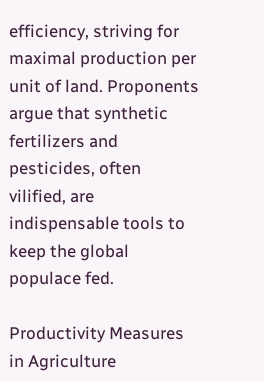efficiency, striving for maximal production per unit of land. Proponents argue that synthetic fertilizers and pesticides, often vilified, are indispensable tools to keep the global populace fed.

Productivity Measures in Agriculture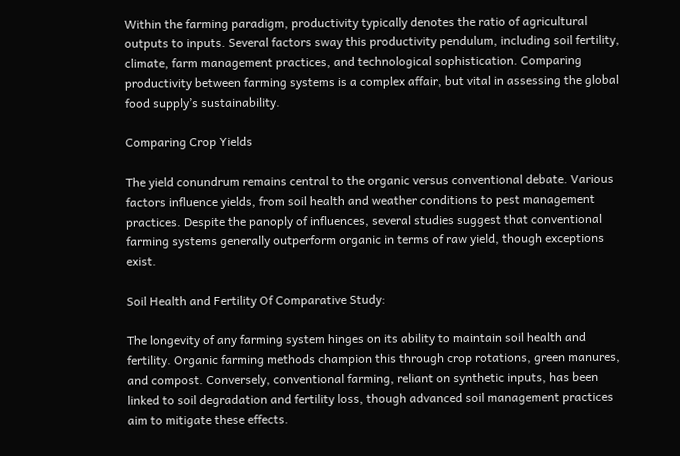Within the farming paradigm, productivity typically denotes the ratio of agricultural outputs to inputs. Several factors sway this productivity pendulum, including soil fertility, climate, farm management practices, and technological sophistication. Comparing productivity between farming systems is a complex affair, but vital in assessing the global food supply’s sustainability.

Comparing Crop Yields

The yield conundrum remains central to the organic versus conventional debate. Various factors influence yields, from soil health and weather conditions to pest management practices. Despite the panoply of influences, several studies suggest that conventional farming systems generally outperform organic in terms of raw yield, though exceptions exist.

Soil Health and Fertility Of Comparative Study:

The longevity of any farming system hinges on its ability to maintain soil health and fertility. Organic farming methods champion this through crop rotations, green manures, and compost. Conversely, conventional farming, reliant on synthetic inputs, has been linked to soil degradation and fertility loss, though advanced soil management practices aim to mitigate these effects.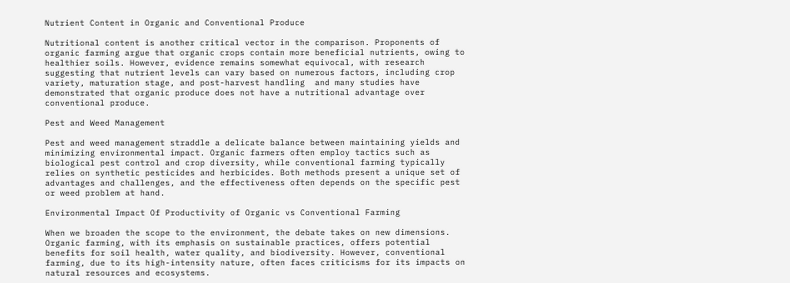Nutrient Content in Organic and Conventional Produce

Nutritional content is another critical vector in the comparison. Proponents of organic farming argue that organic crops contain more beneficial nutrients, owing to healthier soils. However, evidence remains somewhat equivocal, with research suggesting that nutrient levels can vary based on numerous factors, including crop variety, maturation stage, and post-harvest handling  and many studies have demonstrated that organic produce does not have a nutritional advantage over conventional produce.

Pest and Weed Management

Pest and weed management straddle a delicate balance between maintaining yields and minimizing environmental impact. Organic farmers often employ tactics such as biological pest control and crop diversity, while conventional farming typically relies on synthetic pesticides and herbicides. Both methods present a unique set of advantages and challenges, and the effectiveness often depends on the specific pest or weed problem at hand.

Environmental Impact Of Productivity of Organic vs Conventional Farming

When we broaden the scope to the environment, the debate takes on new dimensions. Organic farming, with its emphasis on sustainable practices, offers potential benefits for soil health, water quality, and biodiversity. However, conventional farming, due to its high-intensity nature, often faces criticisms for its impacts on natural resources and ecosystems.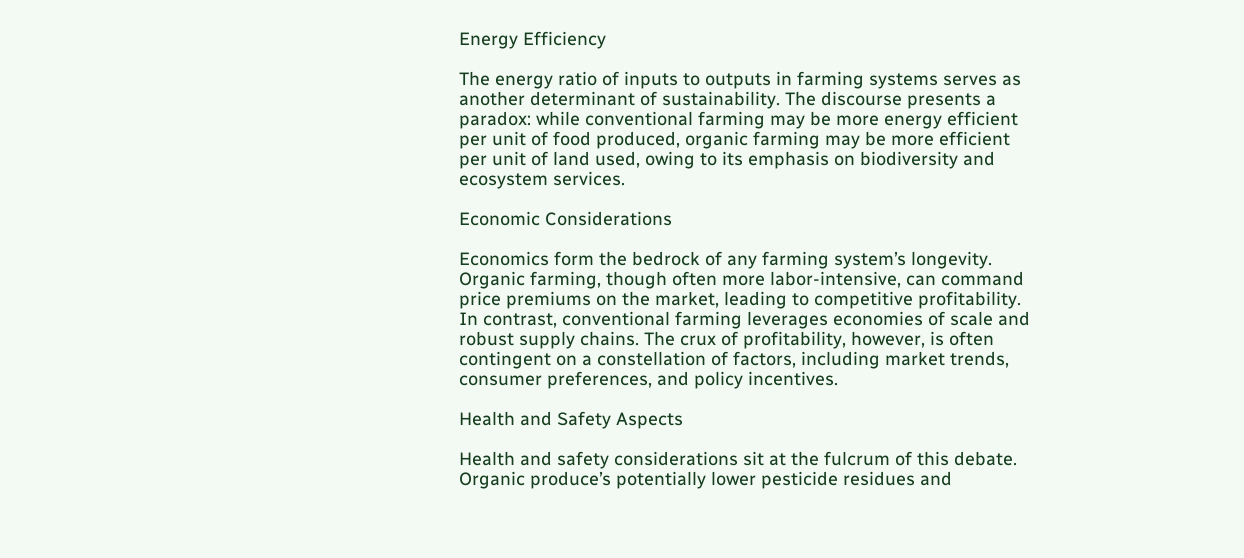Energy Efficiency

The energy ratio of inputs to outputs in farming systems serves as another determinant of sustainability. The discourse presents a paradox: while conventional farming may be more energy efficient per unit of food produced, organic farming may be more efficient per unit of land used, owing to its emphasis on biodiversity and ecosystem services.

Economic Considerations

Economics form the bedrock of any farming system’s longevity. Organic farming, though often more labor-intensive, can command price premiums on the market, leading to competitive profitability. In contrast, conventional farming leverages economies of scale and robust supply chains. The crux of profitability, however, is often contingent on a constellation of factors, including market trends, consumer preferences, and policy incentives.

Health and Safety Aspects

Health and safety considerations sit at the fulcrum of this debate. Organic produce’s potentially lower pesticide residues and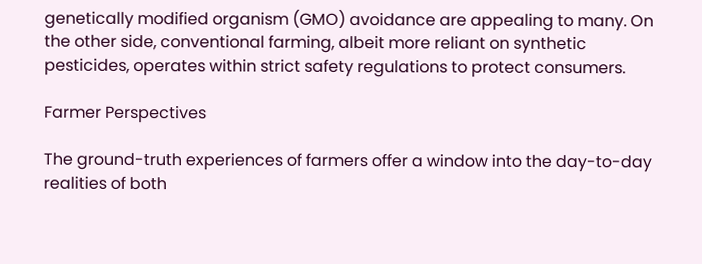genetically modified organism (GMO) avoidance are appealing to many. On the other side, conventional farming, albeit more reliant on synthetic pesticides, operates within strict safety regulations to protect consumers.

Farmer Perspectives

The ground-truth experiences of farmers offer a window into the day-to-day realities of both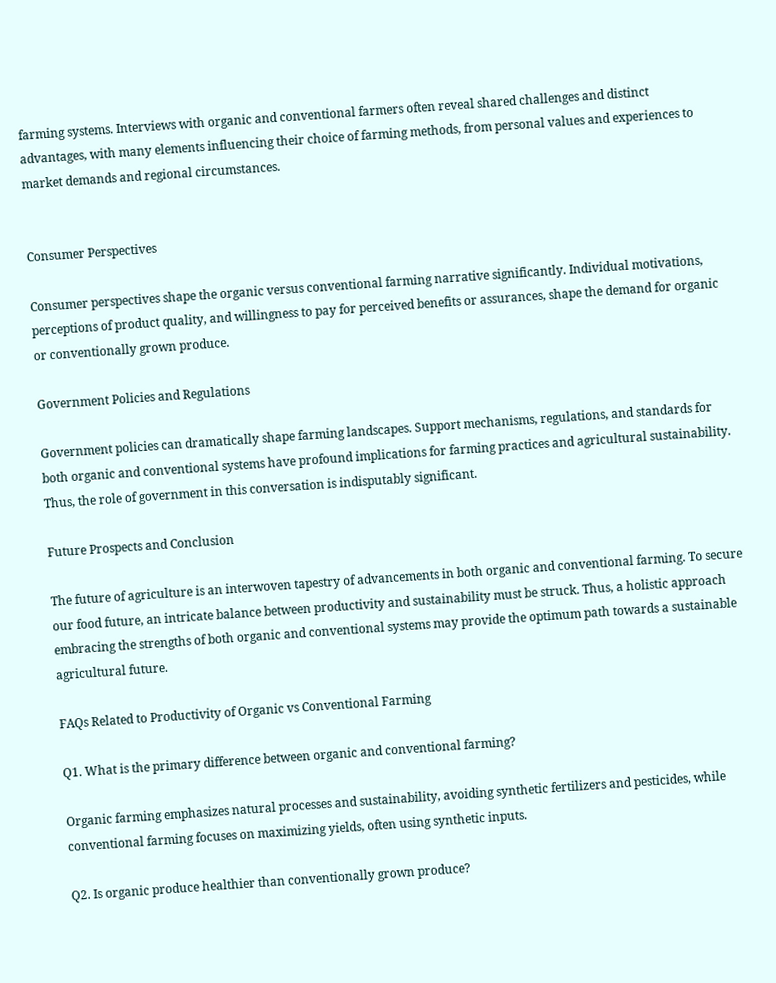farming systems. Interviews with organic and conventional farmers often reveal shared challenges and distinct advantages, with many elements influencing their choice of farming methods, from personal values and experiences to market demands and regional circumstances.


Consumer Perspectives

Consumer perspectives shape the organic versus conventional farming narrative significantly. Individual motivations, perceptions of product quality, and willingness to pay for perceived benefits or assurances, shape the demand for organic or conventionally grown produce.

Government Policies and Regulations

Government policies can dramatically shape farming landscapes. Support mechanisms, regulations, and standards for both organic and conventional systems have profound implications for farming practices and agricultural sustainability. Thus, the role of government in this conversation is indisputably significant.

Future Prospects and Conclusion

The future of agriculture is an interwoven tapestry of advancements in both organic and conventional farming. To secure our food future, an intricate balance between productivity and sustainability must be struck. Thus, a holistic approach embracing the strengths of both organic and conventional systems may provide the optimum path towards a sustainable agricultural future.

FAQs Related to Productivity of Organic vs Conventional Farming

Q1. What is the primary difference between organic and conventional farming?

Organic farming emphasizes natural processes and sustainability, avoiding synthetic fertilizers and pesticides, while conventional farming focuses on maximizing yields, often using synthetic inputs.

Q2. Is organic produce healthier than conventionally grown produce?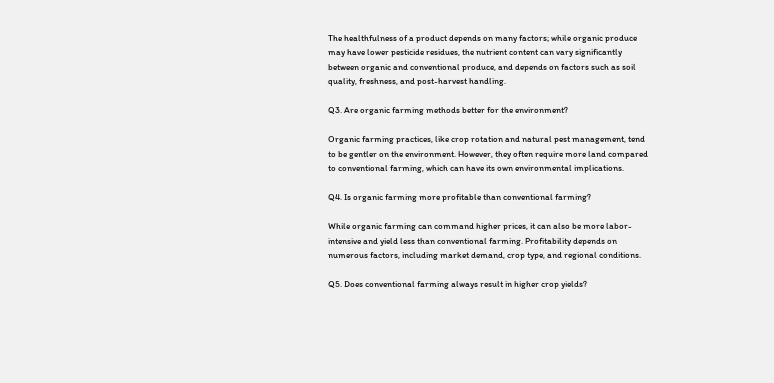The healthfulness of a product depends on many factors; while organic produce may have lower pesticide residues, the nutrient content can vary significantly between organic and conventional produce, and depends on factors such as soil quality, freshness, and post-harvest handling.

Q3. Are organic farming methods better for the environment?

Organic farming practices, like crop rotation and natural pest management, tend to be gentler on the environment. However, they often require more land compared to conventional farming, which can have its own environmental implications.

Q4. Is organic farming more profitable than conventional farming?

While organic farming can command higher prices, it can also be more labor-intensive and yield less than conventional farming. Profitability depends on numerous factors, including market demand, crop type, and regional conditions.

Q5. Does conventional farming always result in higher crop yields?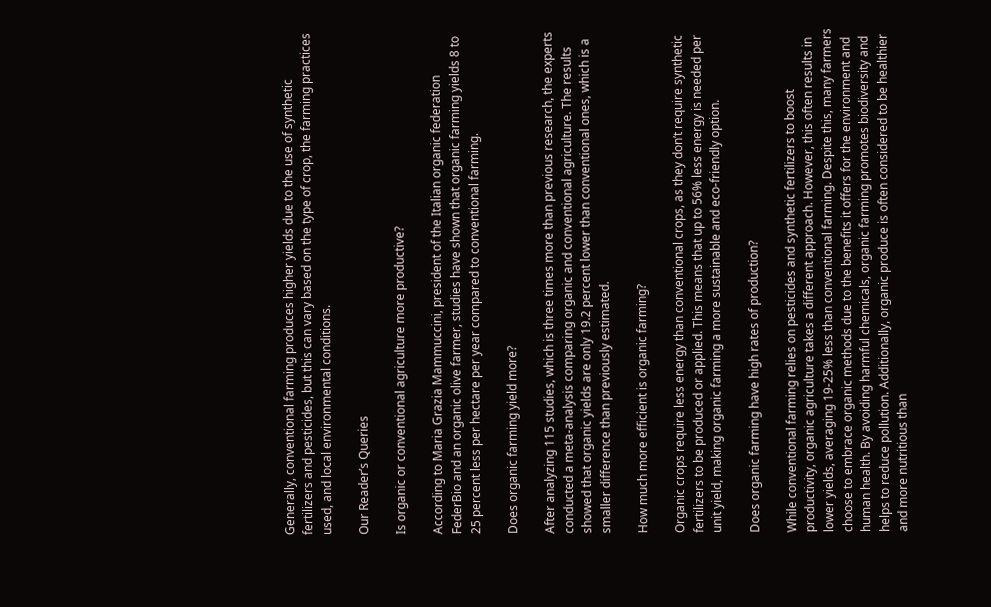Generally, conventional farming produces higher yields due to the use of synthetic fertilizers and pesticides, but this can vary based on the type of crop, the farming practices used, and local environmental conditions.

Our Reader’s Queries

Is organic or conventional agriculture more productive?

According to Maria Grazia Mammuccini, president of the Italian organic federation FederBio and an organic olive farmer, studies have shown that organic farming yields 8 to 25 percent less per hectare per year compared to conventional farming.

Does organic farming yield more?

After analyzing 115 studies, which is three times more than previous research, the experts conducted a meta-analysis comparing organic and conventional agriculture. The results showed that organic yields are only 19.2 percent lower than conventional ones, which is a smaller difference than previously estimated.

How much more efficient is organic farming?

Organic crops require less energy than conventional crops, as they don’t require synthetic fertilizers to be produced or applied. This means that up to 56% less energy is needed per unit yield, making organic farming a more sustainable and eco-friendly option.

Does organic farming have high rates of production?

While conventional farming relies on pesticides and synthetic fertilizers to boost productivity, organic agriculture takes a different approach. However, this often results in lower yields, averaging 19-25% less than conventional farming. Despite this, many farmers choose to embrace organic methods due to the benefits it offers for the environment and human health. By avoiding harmful chemicals, organic farming promotes biodiversity and helps to reduce pollution. Additionally, organic produce is often considered to be healthier and more nutritious than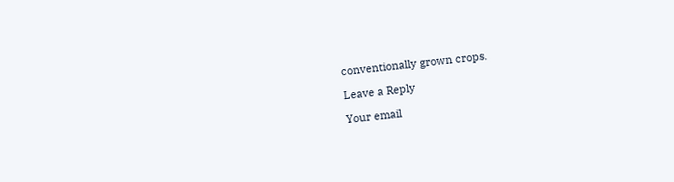conventionally grown crops.

Leave a Reply

Your email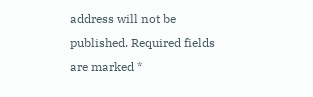address will not be published. Required fields are marked *